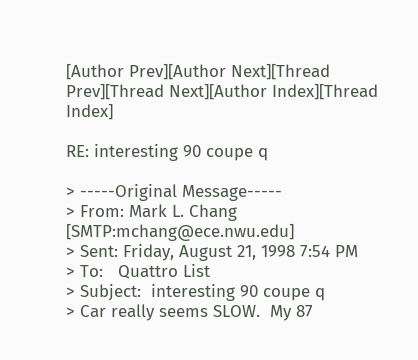[Author Prev][Author Next][Thread Prev][Thread Next][Author Index][Thread Index]

RE: interesting 90 coupe q

> -----Original Message-----
> From: Mark L. Chang [SMTP:mchang@ece.nwu.edu]
> Sent: Friday, August 21, 1998 7:54 PM
> To:   Quattro List
> Subject:  interesting 90 coupe q
> Car really seems SLOW.  My 87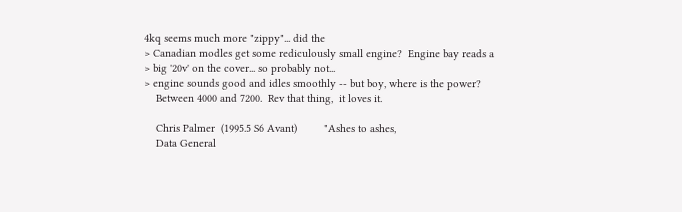4kq seems much more "zippy"... did the
> Canadian modles get some rediculously small engine?  Engine bay reads a
> big '20v' on the cover... so probably not...
> engine sounds good and idles smoothly -- but boy, where is the power?
    Between 4000 and 7200.  Rev that thing,  it loves it.

    Chris Palmer  (1995.5 S6 Avant)         "Ashes to ashes,
    Data General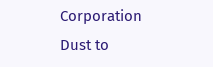Corporation                 Dust to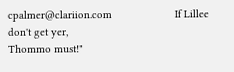cpalmer@clariion.com                     If Lillee
don't get yer,
Thommo must!"